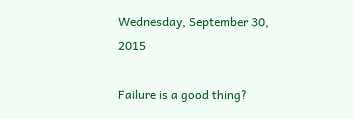Wednesday, September 30, 2015

Failure is a good thing?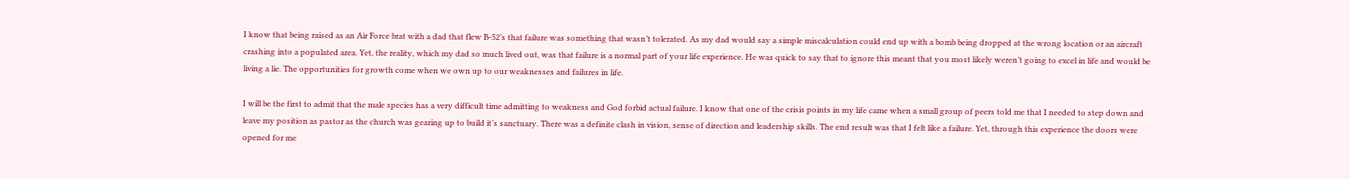I know that being raised as an Air Force brat with a dad that flew B-52’s that failure was something that wasn’t tolerated. As my dad would say a simple miscalculation could end up with a bomb being dropped at the wrong location or an aircraft crashing into a populated area. Yet, the reality, which my dad so much lived out, was that failure is a normal part of your life experience. He was quick to say that to ignore this meant that you most likely weren’t going to excel in life and would be living a lie. The opportunities for growth come when we own up to our weaknesses and failures in life.

I will be the first to admit that the male species has a very difficult time admitting to weakness and God forbid actual failure. I know that one of the crisis points in my life came when a small group of peers told me that I needed to step down and leave my position as pastor as the church was gearing up to build it’s sanctuary. There was a definite clash in vision, sense of direction and leadership skills. The end result was that I felt like a failure. Yet, through this experience the doors were opened for me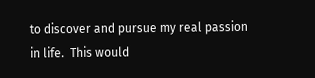to discover and pursue my real passion in life.  This would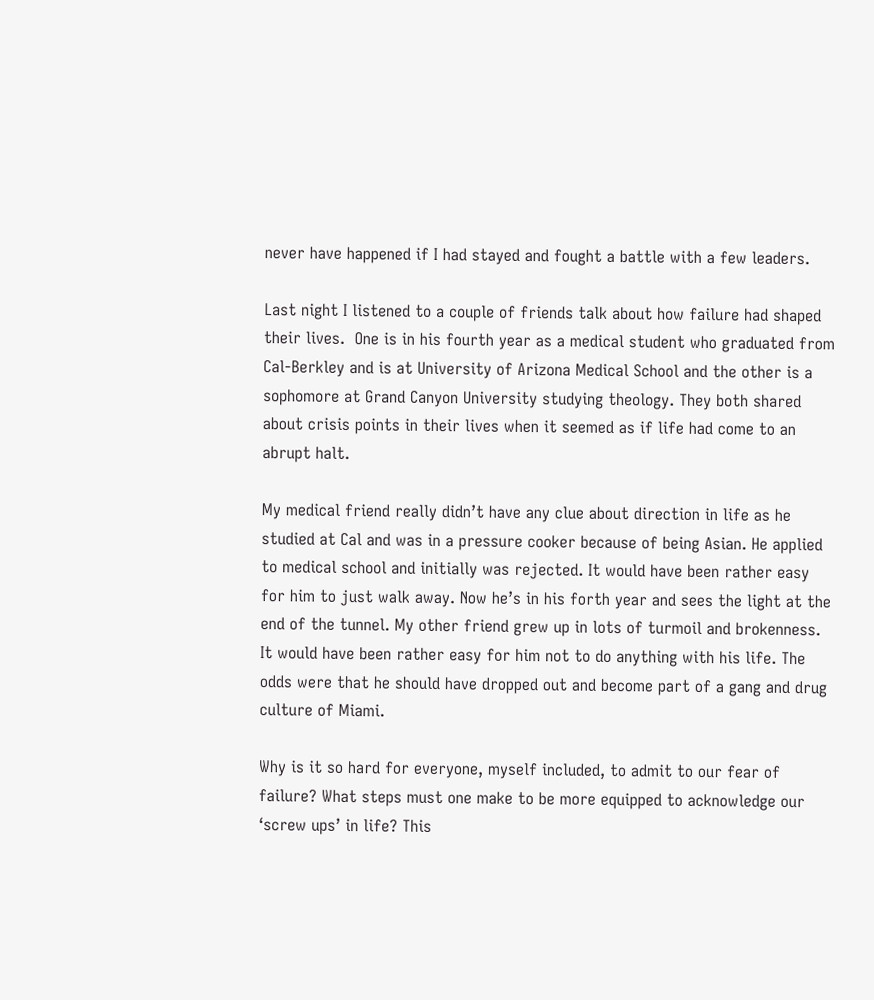never have happened if I had stayed and fought a battle with a few leaders.

Last night I listened to a couple of friends talk about how failure had shaped their lives.  One is in his fourth year as a medical student who graduated from Cal-Berkley and is at University of Arizona Medical School and the other is a sophomore at Grand Canyon University studying theology. They both shared about crisis points in their lives when it seemed as if life had come to an abrupt halt.

My medical friend really didn’t have any clue about direction in life as he studied at Cal and was in a pressure cooker because of being Asian. He applied to medical school and initially was rejected. It would have been rather easy for him to just walk away. Now he’s in his forth year and sees the light at the end of the tunnel. My other friend grew up in lots of turmoil and brokenness. It would have been rather easy for him not to do anything with his life. The odds were that he should have dropped out and become part of a gang and drug culture of Miami.

Why is it so hard for everyone, myself included, to admit to our fear of failure? What steps must one make to be more equipped to acknowledge our ‘screw ups’ in life? This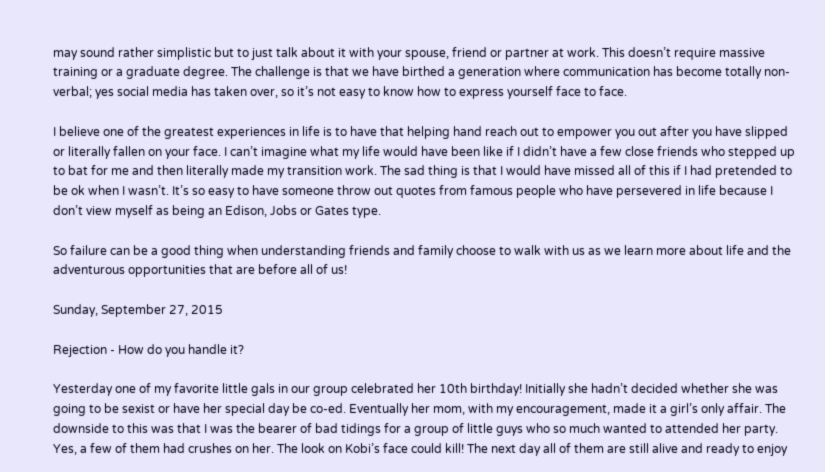may sound rather simplistic but to just talk about it with your spouse, friend or partner at work. This doesn’t require massive training or a graduate degree. The challenge is that we have birthed a generation where communication has become totally non-verbal; yes social media has taken over, so it’s not easy to know how to express yourself face to face.

I believe one of the greatest experiences in life is to have that helping hand reach out to empower you out after you have slipped or literally fallen on your face. I can’t imagine what my life would have been like if I didn’t have a few close friends who stepped up to bat for me and then literally made my transition work. The sad thing is that I would have missed all of this if I had pretended to be ok when I wasn’t. It’s so easy to have someone throw out quotes from famous people who have persevered in life because I don’t view myself as being an Edison, Jobs or Gates type.

So failure can be a good thing when understanding friends and family choose to walk with us as we learn more about life and the adventurous opportunities that are before all of us!

Sunday, September 27, 2015

Rejection - How do you handle it?

Yesterday one of my favorite little gals in our group celebrated her 10th birthday! Initially she hadn’t decided whether she was going to be sexist or have her special day be co-ed. Eventually her mom, with my encouragement, made it a girl’s only affair. The downside to this was that I was the bearer of bad tidings for a group of little guys who so much wanted to attended her party. Yes, a few of them had crushes on her. The look on Kobi’s face could kill! The next day all of them are still alive and ready to enjoy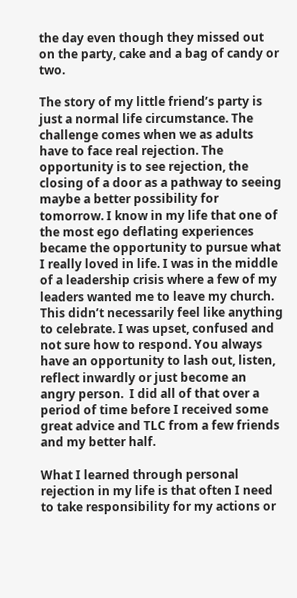the day even though they missed out on the party, cake and a bag of candy or two.

The story of my little friend’s party is just a normal life circumstance. The challenge comes when we as adults have to face real rejection. The opportunity is to see rejection, the closing of a door as a pathway to seeing maybe a better possibility for tomorrow. I know in my life that one of the most ego deflating experiences became the opportunity to pursue what I really loved in life. I was in the middle of a leadership crisis where a few of my leaders wanted me to leave my church. This didn’t necessarily feel like anything to celebrate. I was upset, confused and not sure how to respond. You always have an opportunity to lash out, listen, reflect inwardly or just become an angry person.  I did all of that over a period of time before I received some great advice and TLC from a few friends and my better half.

What I learned through personal rejection in my life is that often I need to take responsibility for my actions or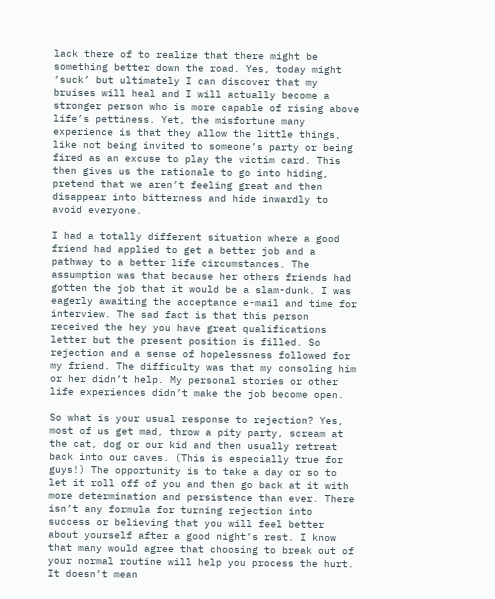lack there of to realize that there might be something better down the road. Yes, today might ‘suck’ but ultimately I can discover that my bruises will heal and I will actually become a stronger person who is more capable of rising above life’s pettiness. Yet, the misfortune many experience is that they allow the little things, like not being invited to someone’s party or being fired as an excuse to play the victim card. This then gives us the rationale to go into hiding, pretend that we aren’t feeling great and then disappear into bitterness and hide inwardly to avoid everyone.

I had a totally different situation where a good friend had applied to get a better job and a pathway to a better life circumstances. The assumption was that because her others friends had gotten the job that it would be a slam-dunk. I was eagerly awaiting the acceptance e-mail and time for interview. The sad fact is that this person received the hey you have great qualifications letter but the present position is filled. So rejection and a sense of hopelessness followed for my friend. The difficulty was that my consoling him or her didn’t help. My personal stories or other life experiences didn’t make the job become open.

So what is your usual response to rejection? Yes, most of us get mad, throw a pity party, scream at the cat, dog or our kid and then usually retreat back into our caves. (This is especially true for guys!) The opportunity is to take a day or so to let it roll off of you and then go back at it with more determination and persistence than ever. There isn’t any formula for turning rejection into success or believing that you will feel better about yourself after a good night’s rest. I know that many would agree that choosing to break out of your normal routine will help you process the hurt. It doesn’t mean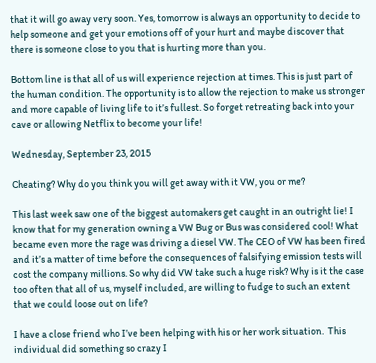that it will go away very soon. Yes, tomorrow is always an opportunity to decide to help someone and get your emotions off of your hurt and maybe discover that there is someone close to you that is hurting more than you.

Bottom line is that all of us will experience rejection at times. This is just part of the human condition. The opportunity is to allow the rejection to make us stronger and more capable of living life to it’s fullest. So forget retreating back into your cave or allowing Netflix to become your life!

Wednesday, September 23, 2015

Cheating? Why do you think you will get away with it VW, you or me?

This last week saw one of the biggest automakers get caught in an outright lie! I know that for my generation owning a VW Bug or Bus was considered cool! What became even more the rage was driving a diesel VW. The CEO of VW has been fired and it’s a matter of time before the consequences of falsifying emission tests will cost the company millions. So why did VW take such a huge risk? Why is it the case too often that all of us, myself included, are willing to fudge to such an extent that we could loose out on life?

I have a close friend who I’ve been helping with his or her work situation.  This individual did something so crazy I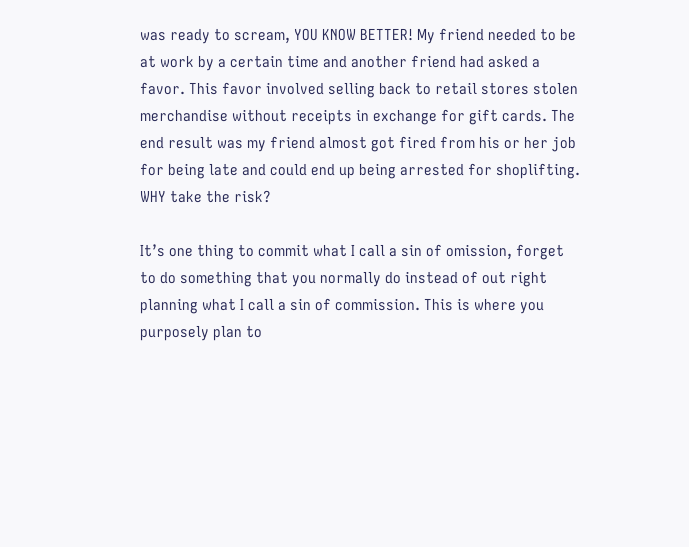was ready to scream, YOU KNOW BETTER! My friend needed to be at work by a certain time and another friend had asked a favor. This favor involved selling back to retail stores stolen merchandise without receipts in exchange for gift cards. The end result was my friend almost got fired from his or her job for being late and could end up being arrested for shoplifting. WHY take the risk?

It’s one thing to commit what I call a sin of omission, forget to do something that you normally do instead of out right planning what I call a sin of commission. This is where you purposely plan to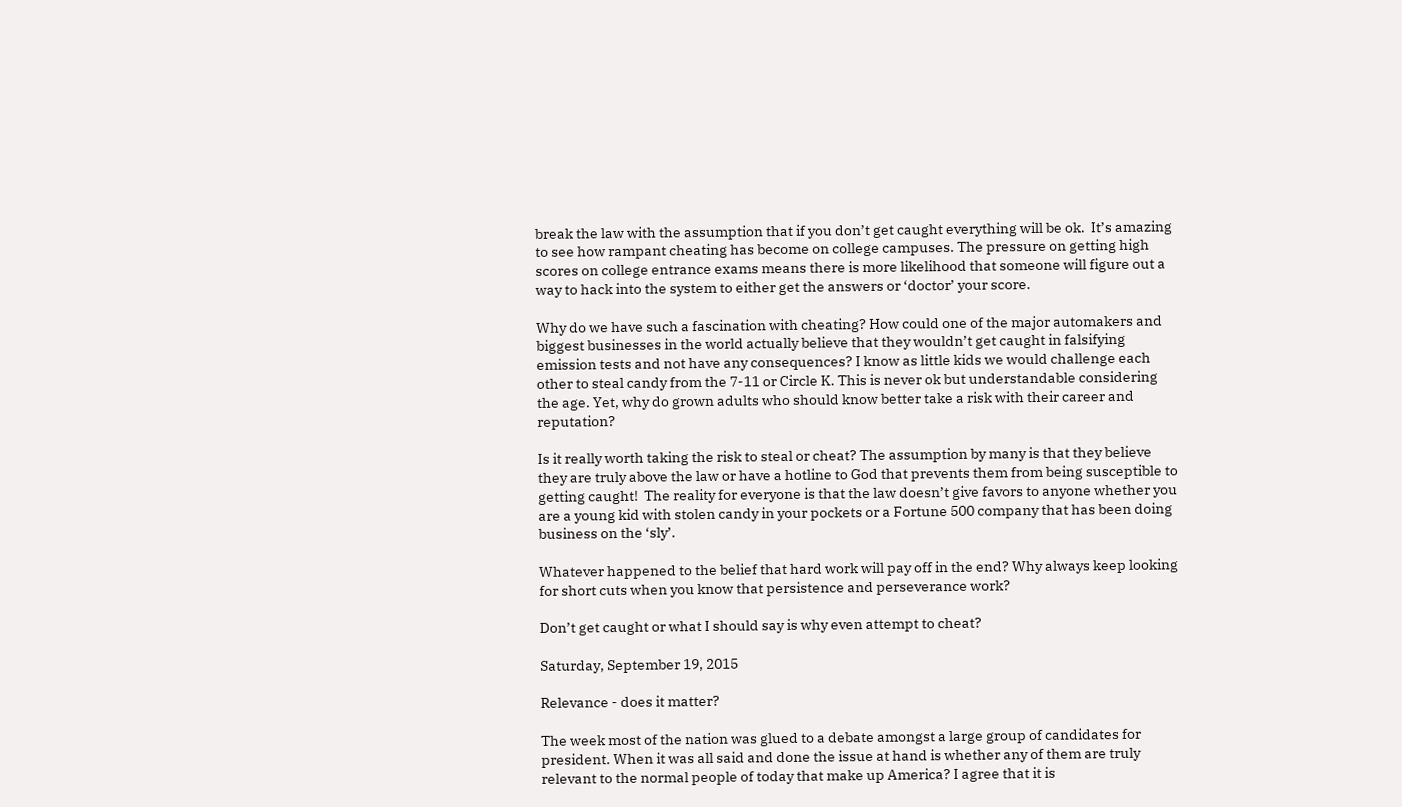break the law with the assumption that if you don’t get caught everything will be ok.  It’s amazing to see how rampant cheating has become on college campuses. The pressure on getting high scores on college entrance exams means there is more likelihood that someone will figure out a way to hack into the system to either get the answers or ‘doctor’ your score.

Why do we have such a fascination with cheating? How could one of the major automakers and biggest businesses in the world actually believe that they wouldn’t get caught in falsifying emission tests and not have any consequences? I know as little kids we would challenge each other to steal candy from the 7-11 or Circle K. This is never ok but understandable considering the age. Yet, why do grown adults who should know better take a risk with their career and reputation?

Is it really worth taking the risk to steal or cheat? The assumption by many is that they believe they are truly above the law or have a hotline to God that prevents them from being susceptible to getting caught!  The reality for everyone is that the law doesn’t give favors to anyone whether you are a young kid with stolen candy in your pockets or a Fortune 500 company that has been doing business on the ‘sly’.

Whatever happened to the belief that hard work will pay off in the end? Why always keep looking for short cuts when you know that persistence and perseverance work?

Don’t get caught or what I should say is why even attempt to cheat?

Saturday, September 19, 2015

Relevance - does it matter?

The week most of the nation was glued to a debate amongst a large group of candidates for president. When it was all said and done the issue at hand is whether any of them are truly relevant to the normal people of today that make up America? I agree that it is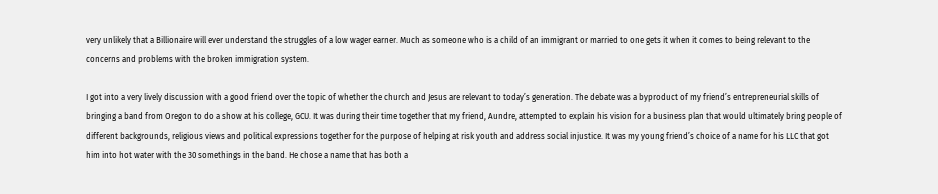very unlikely that a Billionaire will ever understand the struggles of a low wager earner. Much as someone who is a child of an immigrant or married to one gets it when it comes to being relevant to the concerns and problems with the broken immigration system.

I got into a very lively discussion with a good friend over the topic of whether the church and Jesus are relevant to today’s generation. The debate was a byproduct of my friend’s entrepreneurial skills of bringing a band from Oregon to do a show at his college, GCU. It was during their time together that my friend, Aundre, attempted to explain his vision for a business plan that would ultimately bring people of different backgrounds, religious views and political expressions together for the purpose of helping at risk youth and address social injustice. It was my young friend’s choice of a name for his LLC that got him into hot water with the 30 somethings in the band. He chose a name that has both a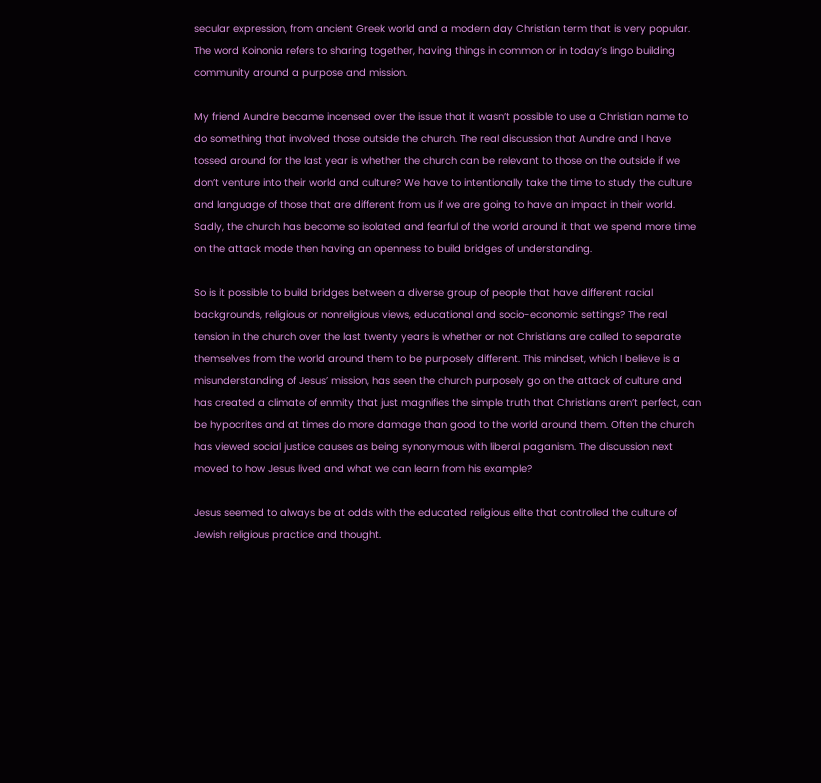secular expression, from ancient Greek world and a modern day Christian term that is very popular. The word Koinonia refers to sharing together, having things in common or in today’s lingo building community around a purpose and mission.

My friend Aundre became incensed over the issue that it wasn’t possible to use a Christian name to do something that involved those outside the church. The real discussion that Aundre and I have tossed around for the last year is whether the church can be relevant to those on the outside if we don’t venture into their world and culture? We have to intentionally take the time to study the culture and language of those that are different from us if we are going to have an impact in their world. Sadly, the church has become so isolated and fearful of the world around it that we spend more time on the attack mode then having an openness to build bridges of understanding.

So is it possible to build bridges between a diverse group of people that have different racial backgrounds, religious or nonreligious views, educational and socio-economic settings? The real tension in the church over the last twenty years is whether or not Christians are called to separate themselves from the world around them to be purposely different. This mindset, which I believe is a misunderstanding of Jesus’ mission, has seen the church purposely go on the attack of culture and has created a climate of enmity that just magnifies the simple truth that Christians aren’t perfect, can be hypocrites and at times do more damage than good to the world around them. Often the church has viewed social justice causes as being synonymous with liberal paganism. The discussion next moved to how Jesus lived and what we can learn from his example?

Jesus seemed to always be at odds with the educated religious elite that controlled the culture of Jewish religious practice and thought.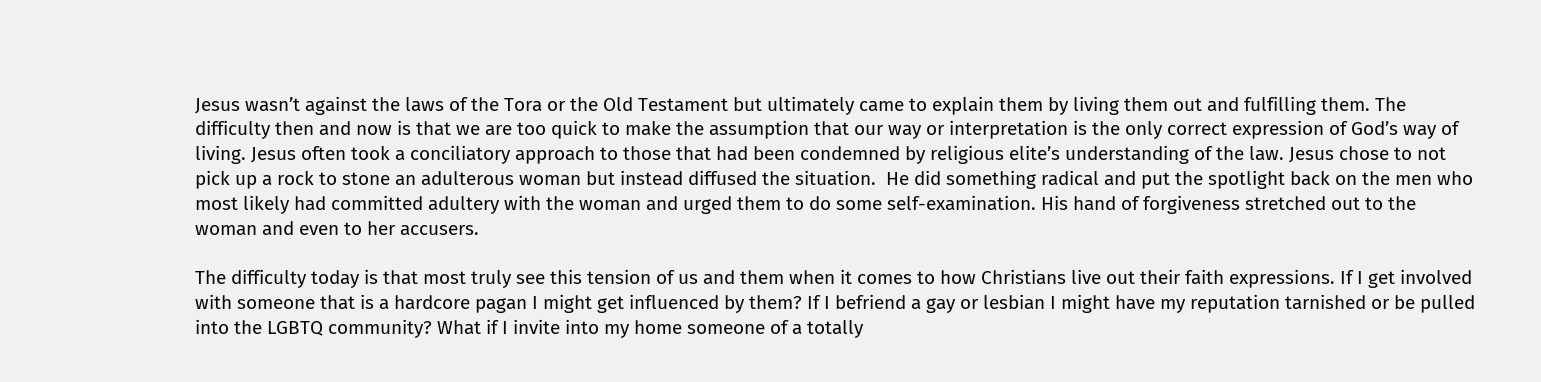Jesus wasn’t against the laws of the Tora or the Old Testament but ultimately came to explain them by living them out and fulfilling them. The difficulty then and now is that we are too quick to make the assumption that our way or interpretation is the only correct expression of God’s way of living. Jesus often took a conciliatory approach to those that had been condemned by religious elite’s understanding of the law. Jesus chose to not pick up a rock to stone an adulterous woman but instead diffused the situation.  He did something radical and put the spotlight back on the men who most likely had committed adultery with the woman and urged them to do some self-examination. His hand of forgiveness stretched out to the woman and even to her accusers.

The difficulty today is that most truly see this tension of us and them when it comes to how Christians live out their faith expressions. If I get involved with someone that is a hardcore pagan I might get influenced by them? If I befriend a gay or lesbian I might have my reputation tarnished or be pulled into the LGBTQ community? What if I invite into my home someone of a totally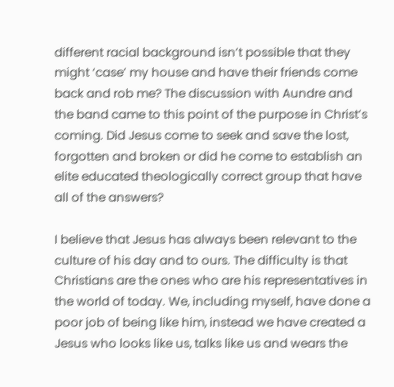different racial background isn’t possible that they might ‘case’ my house and have their friends come back and rob me? The discussion with Aundre and the band came to this point of the purpose in Christ’s coming. Did Jesus come to seek and save the lost, forgotten and broken or did he come to establish an elite educated theologically correct group that have all of the answers?

I believe that Jesus has always been relevant to the culture of his day and to ours. The difficulty is that Christians are the ones who are his representatives in the world of today. We, including myself, have done a poor job of being like him, instead we have created a Jesus who looks like us, talks like us and wears the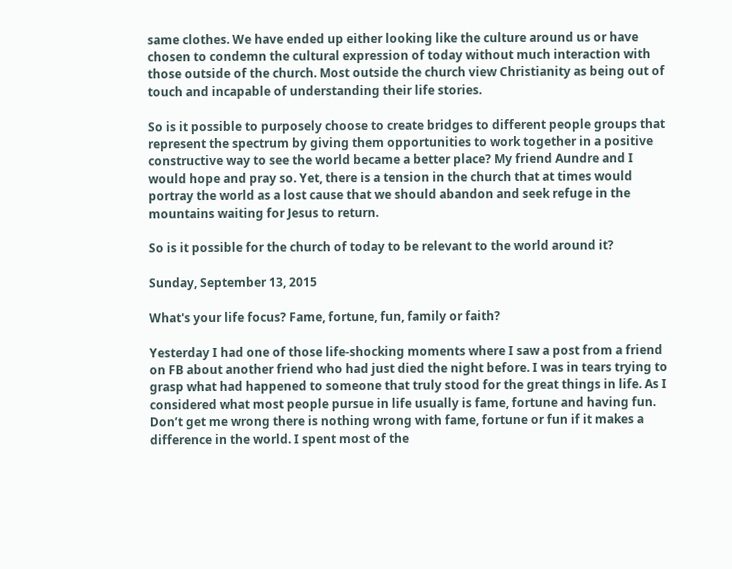same clothes. We have ended up either looking like the culture around us or have chosen to condemn the cultural expression of today without much interaction with those outside of the church. Most outside the church view Christianity as being out of touch and incapable of understanding their life stories.

So is it possible to purposely choose to create bridges to different people groups that represent the spectrum by giving them opportunities to work together in a positive constructive way to see the world became a better place? My friend Aundre and I would hope and pray so. Yet, there is a tension in the church that at times would portray the world as a lost cause that we should abandon and seek refuge in the mountains waiting for Jesus to return.

So is it possible for the church of today to be relevant to the world around it?

Sunday, September 13, 2015

What's your life focus? Fame, fortune, fun, family or faith?

Yesterday I had one of those life-shocking moments where I saw a post from a friend on FB about another friend who had just died the night before. I was in tears trying to grasp what had happened to someone that truly stood for the great things in life. As I considered what most people pursue in life usually is fame, fortune and having fun. Don’t get me wrong there is nothing wrong with fame, fortune or fun if it makes a difference in the world. I spent most of the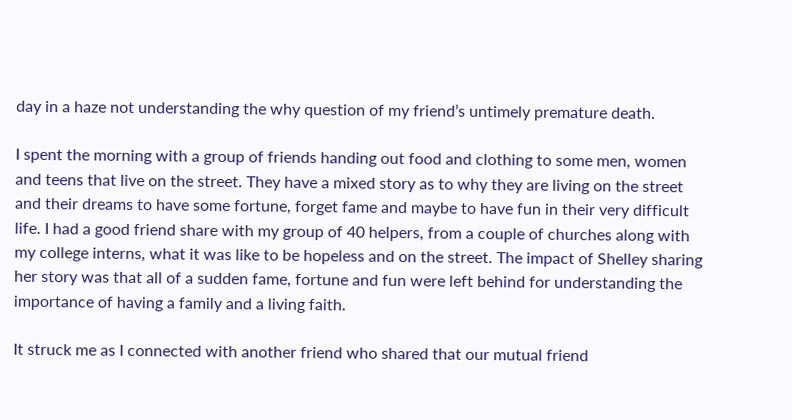day in a haze not understanding the why question of my friend’s untimely premature death.

I spent the morning with a group of friends handing out food and clothing to some men, women and teens that live on the street. They have a mixed story as to why they are living on the street and their dreams to have some fortune, forget fame and maybe to have fun in their very difficult life. I had a good friend share with my group of 40 helpers, from a couple of churches along with my college interns, what it was like to be hopeless and on the street. The impact of Shelley sharing her story was that all of a sudden fame, fortune and fun were left behind for understanding the importance of having a family and a living faith.

It struck me as I connected with another friend who shared that our mutual friend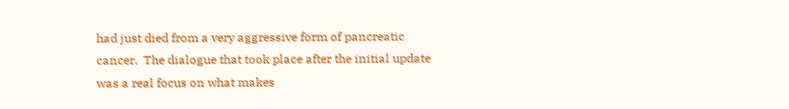had just died from a very aggressive form of pancreatic cancer.  The dialogue that took place after the initial update was a real focus on what makes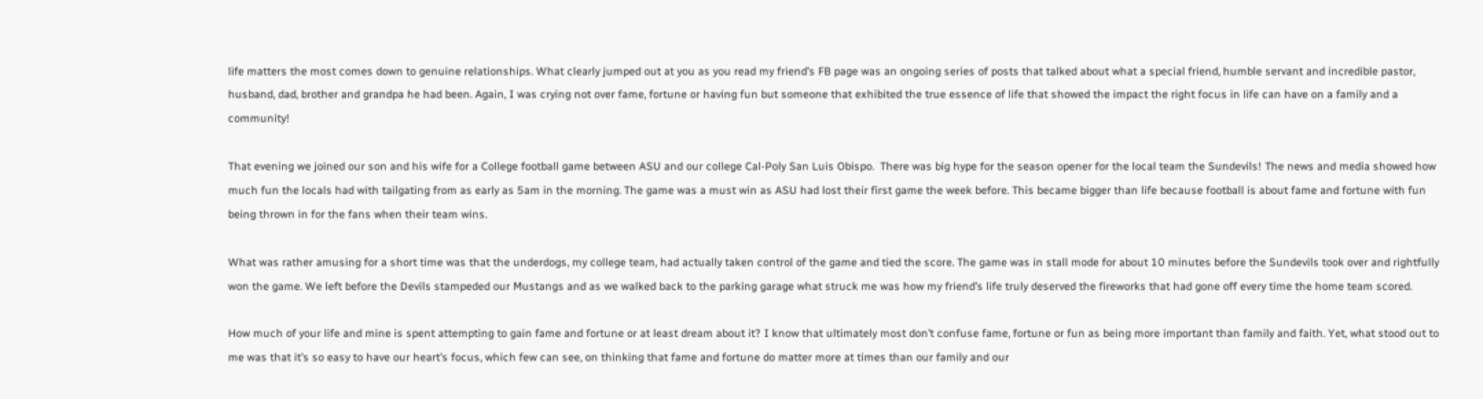life matters the most comes down to genuine relationships. What clearly jumped out at you as you read my friend’s FB page was an ongoing series of posts that talked about what a special friend, humble servant and incredible pastor, husband, dad, brother and grandpa he had been. Again, I was crying not over fame, fortune or having fun but someone that exhibited the true essence of life that showed the impact the right focus in life can have on a family and a community!

That evening we joined our son and his wife for a College football game between ASU and our college Cal-Poly San Luis Obispo.  There was big hype for the season opener for the local team the Sundevils! The news and media showed how much fun the locals had with tailgating from as early as 5am in the morning. The game was a must win as ASU had lost their first game the week before. This became bigger than life because football is about fame and fortune with fun being thrown in for the fans when their team wins.

What was rather amusing for a short time was that the underdogs, my college team, had actually taken control of the game and tied the score. The game was in stall mode for about 10 minutes before the Sundevils took over and rightfully won the game. We left before the Devils stampeded our Mustangs and as we walked back to the parking garage what struck me was how my friend’s life truly deserved the fireworks that had gone off every time the home team scored.

How much of your life and mine is spent attempting to gain fame and fortune or at least dream about it? I know that ultimately most don’t confuse fame, fortune or fun as being more important than family and faith. Yet, what stood out to me was that it’s so easy to have our heart’s focus, which few can see, on thinking that fame and fortune do matter more at times than our family and our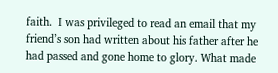faith.  I was privileged to read an email that my friend’s son had written about his father after he had passed and gone home to glory. What made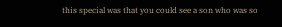this special was that you could see a son who was so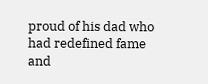proud of his dad who had redefined fame and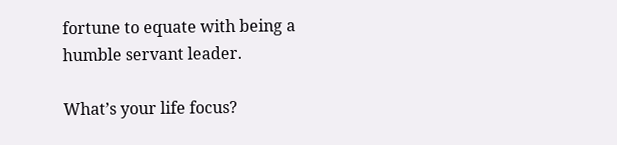fortune to equate with being a humble servant leader.

What’s your life focus?